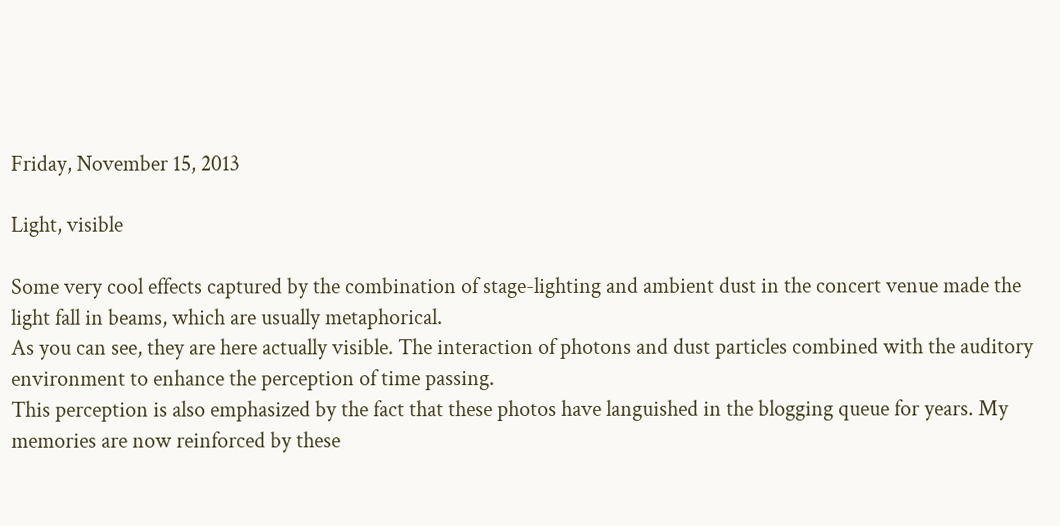Friday, November 15, 2013

Light, visible

Some very cool effects captured by the combination of stage-lighting and ambient dust in the concert venue made the light fall in beams, which are usually metaphorical.
As you can see, they are here actually visible. The interaction of photons and dust particles combined with the auditory environment to enhance the perception of time passing.
This perception is also emphasized by the fact that these photos have languished in the blogging queue for years. My memories are now reinforced by these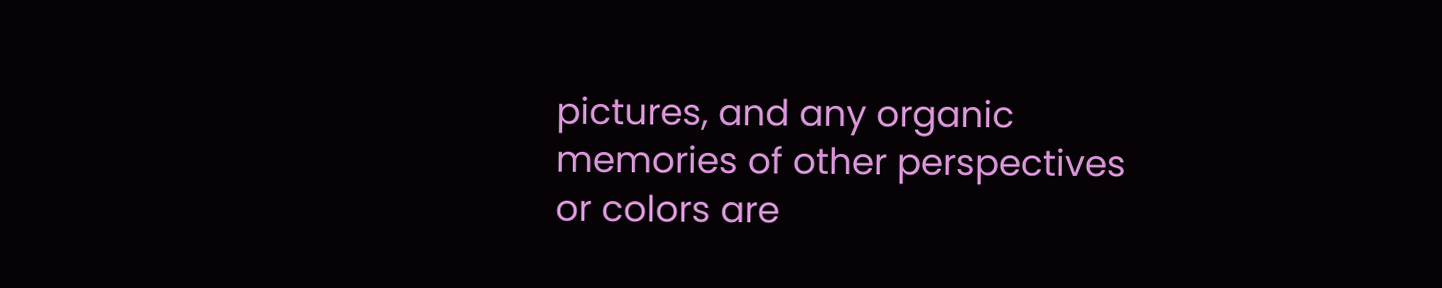pictures, and any organic memories of other perspectives or colors are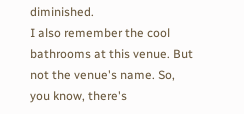diminished.
I also remember the cool bathrooms at this venue. But not the venue's name. So, you know, there's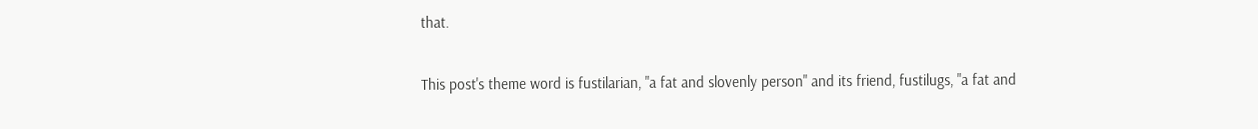that.

This post's theme word is fustilarian, "a fat and slovenly person" and its friend, fustilugs, "a fat and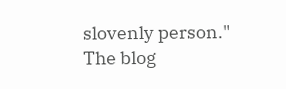slovenly person." The blog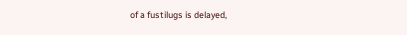of a fustilugs is delayed,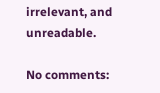irrelevant, and unreadable.

No comments: